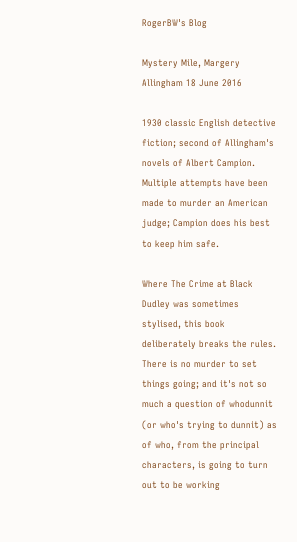RogerBW's Blog

Mystery Mile, Margery Allingham 18 June 2016

1930 classic English detective fiction; second of Allingham's novels of Albert Campion. Multiple attempts have been made to murder an American judge; Campion does his best to keep him safe.

Where The Crime at Black Dudley was sometimes stylised, this book deliberately breaks the rules. There is no murder to set things going; and it's not so much a question of whodunnit (or who's trying to dunnit) as of who, from the principal characters, is going to turn out to be working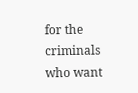for the criminals who want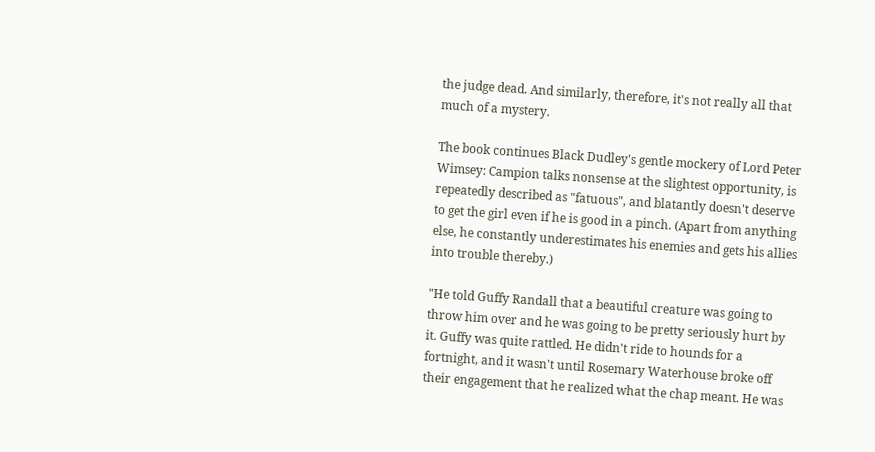the judge dead. And similarly, therefore, it's not really all that much of a mystery.

The book continues Black Dudley's gentle mockery of Lord Peter Wimsey: Campion talks nonsense at the slightest opportunity, is repeatedly described as "fatuous", and blatantly doesn't deserve to get the girl even if he is good in a pinch. (Apart from anything else, he constantly underestimates his enemies and gets his allies into trouble thereby.)

"He told Guffy Randall that a beautiful creature was going to throw him over and he was going to be pretty seriously hurt by it. Guffy was quite rattled. He didn't ride to hounds for a fortnight, and it wasn't until Rosemary Waterhouse broke off their engagement that he realized what the chap meant. He was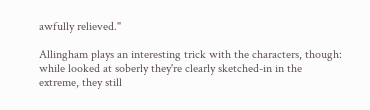awfully relieved."

Allingham plays an interesting trick with the characters, though: while looked at soberly they're clearly sketched-in in the extreme, they still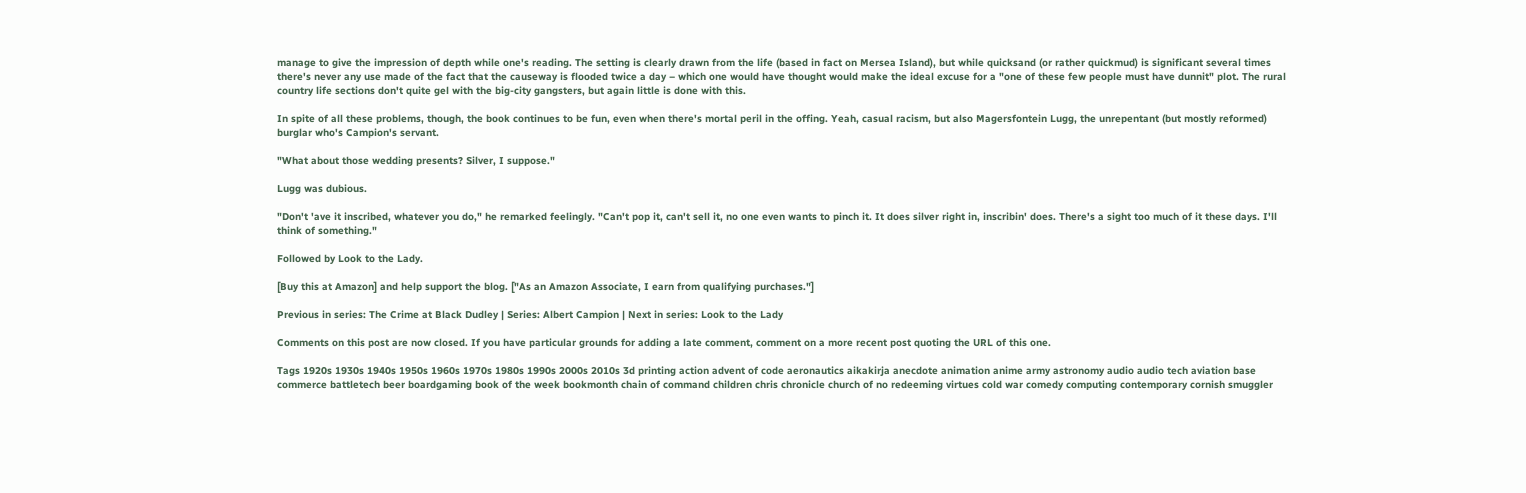manage to give the impression of depth while one's reading. The setting is clearly drawn from the life (based in fact on Mersea Island), but while quicksand (or rather quickmud) is significant several times there's never any use made of the fact that the causeway is flooded twice a day – which one would have thought would make the ideal excuse for a "one of these few people must have dunnit" plot. The rural country life sections don't quite gel with the big-city gangsters, but again little is done with this.

In spite of all these problems, though, the book continues to be fun, even when there's mortal peril in the offing. Yeah, casual racism, but also Magersfontein Lugg, the unrepentant (but mostly reformed) burglar who's Campion's servant.

"What about those wedding presents? Silver, I suppose."

Lugg was dubious.

"Don't 'ave it inscribed, whatever you do," he remarked feelingly. "Can't pop it, can't sell it, no one even wants to pinch it. It does silver right in, inscribin' does. There's a sight too much of it these days. I'll think of something."

Followed by Look to the Lady.

[Buy this at Amazon] and help support the blog. ["As an Amazon Associate, I earn from qualifying purchases."]

Previous in series: The Crime at Black Dudley | Series: Albert Campion | Next in series: Look to the Lady

Comments on this post are now closed. If you have particular grounds for adding a late comment, comment on a more recent post quoting the URL of this one.

Tags 1920s 1930s 1940s 1950s 1960s 1970s 1980s 1990s 2000s 2010s 3d printing action advent of code aeronautics aikakirja anecdote animation anime army astronomy audio audio tech aviation base commerce battletech beer boardgaming book of the week bookmonth chain of command children chris chronicle church of no redeeming virtues cold war comedy computing contemporary cornish smuggler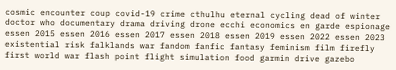cosmic encounter coup covid-19 crime cthulhu eternal cycling dead of winter doctor who documentary drama driving drone ecchi economics en garde espionage essen 2015 essen 2016 essen 2017 essen 2018 essen 2019 essen 2022 essen 2023 existential risk falklands war fandom fanfic fantasy feminism film firefly first world war flash point flight simulation food garmin drive gazebo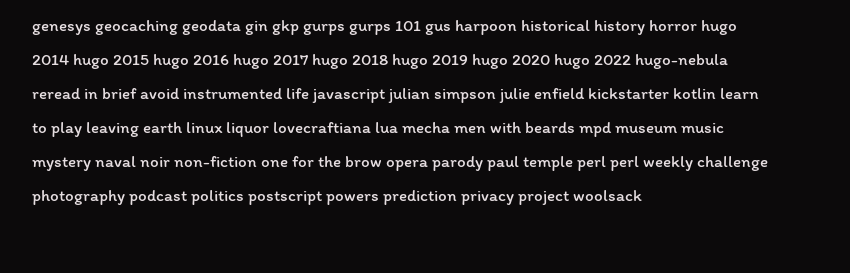genesys geocaching geodata gin gkp gurps gurps 101 gus harpoon historical history horror hugo 2014 hugo 2015 hugo 2016 hugo 2017 hugo 2018 hugo 2019 hugo 2020 hugo 2022 hugo-nebula reread in brief avoid instrumented life javascript julian simpson julie enfield kickstarter kotlin learn to play leaving earth linux liquor lovecraftiana lua mecha men with beards mpd museum music mystery naval noir non-fiction one for the brow opera parody paul temple perl perl weekly challenge photography podcast politics postscript powers prediction privacy project woolsack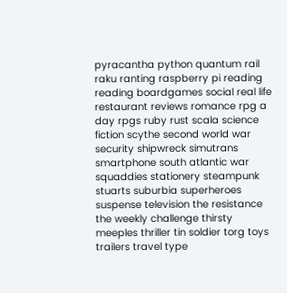pyracantha python quantum rail raku ranting raspberry pi reading reading boardgames social real life restaurant reviews romance rpg a day rpgs ruby rust scala science fiction scythe second world war security shipwreck simutrans smartphone south atlantic war squaddies stationery steampunk stuarts suburbia superheroes suspense television the resistance the weekly challenge thirsty meeples thriller tin soldier torg toys trailers travel type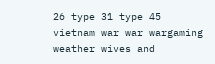26 type 31 type 45 vietnam war war wargaming weather wives and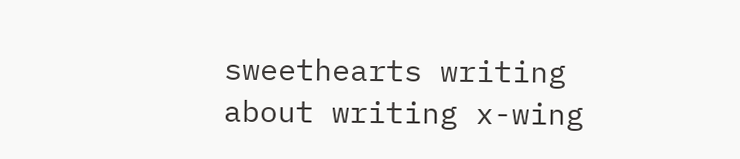sweethearts writing about writing x-wing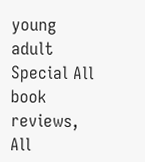young adult
Special All book reviews, All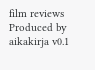film reviews
Produced by aikakirja v0.1